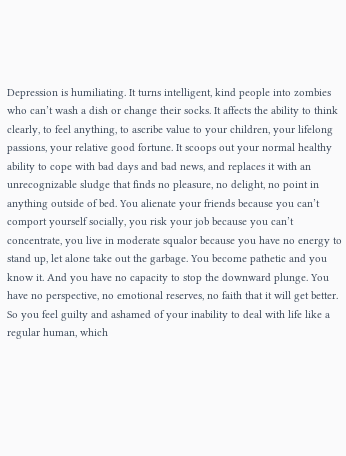Depression is humiliating. It turns intelligent, kind people into zombies who can’t wash a dish or change their socks. It affects the ability to think clearly, to feel anything, to ascribe value to your children, your lifelong passions, your relative good fortune. It scoops out your normal healthy ability to cope with bad days and bad news, and replaces it with an unrecognizable sludge that finds no pleasure, no delight, no point in anything outside of bed. You alienate your friends because you can’t comport yourself socially, you risk your job because you can’t concentrate, you live in moderate squalor because you have no energy to stand up, let alone take out the garbage. You become pathetic and you know it. And you have no capacity to stop the downward plunge. You have no perspective, no emotional reserves, no faith that it will get better. So you feel guilty and ashamed of your inability to deal with life like a regular human, which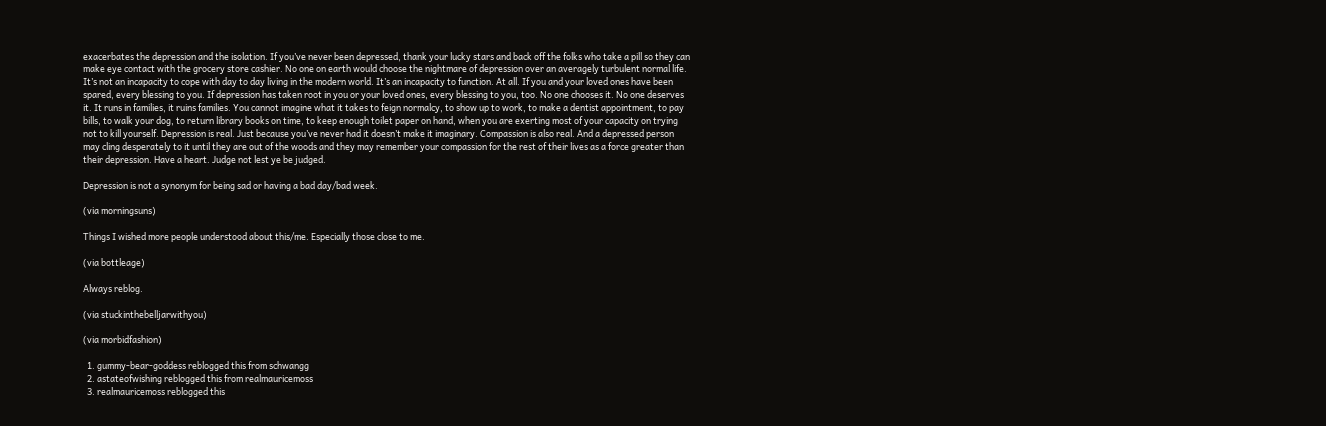exacerbates the depression and the isolation. If you’ve never been depressed, thank your lucky stars and back off the folks who take a pill so they can make eye contact with the grocery store cashier. No one on earth would choose the nightmare of depression over an averagely turbulent normal life. It’s not an incapacity to cope with day to day living in the modern world. It’s an incapacity to function. At all. If you and your loved ones have been spared, every blessing to you. If depression has taken root in you or your loved ones, every blessing to you, too. No one chooses it. No one deserves it. It runs in families, it ruins families. You cannot imagine what it takes to feign normalcy, to show up to work, to make a dentist appointment, to pay bills, to walk your dog, to return library books on time, to keep enough toilet paper on hand, when you are exerting most of your capacity on trying not to kill yourself. Depression is real. Just because you’ve never had it doesn’t make it imaginary. Compassion is also real. And a depressed person may cling desperately to it until they are out of the woods and they may remember your compassion for the rest of their lives as a force greater than their depression. Have a heart. Judge not lest ye be judged.

Depression is not a synonym for being sad or having a bad day/bad week.

(via morningsuns)

Things I wished more people understood about this/me. Especially those close to me.

(via bottleage)

Always reblog.

(via stuckinthebelljarwithyou)

(via morbidfashion)

  1. gummy-bear-goddess reblogged this from schwangg
  2. astateofwishing reblogged this from realmauricemoss
  3. realmauricemoss reblogged this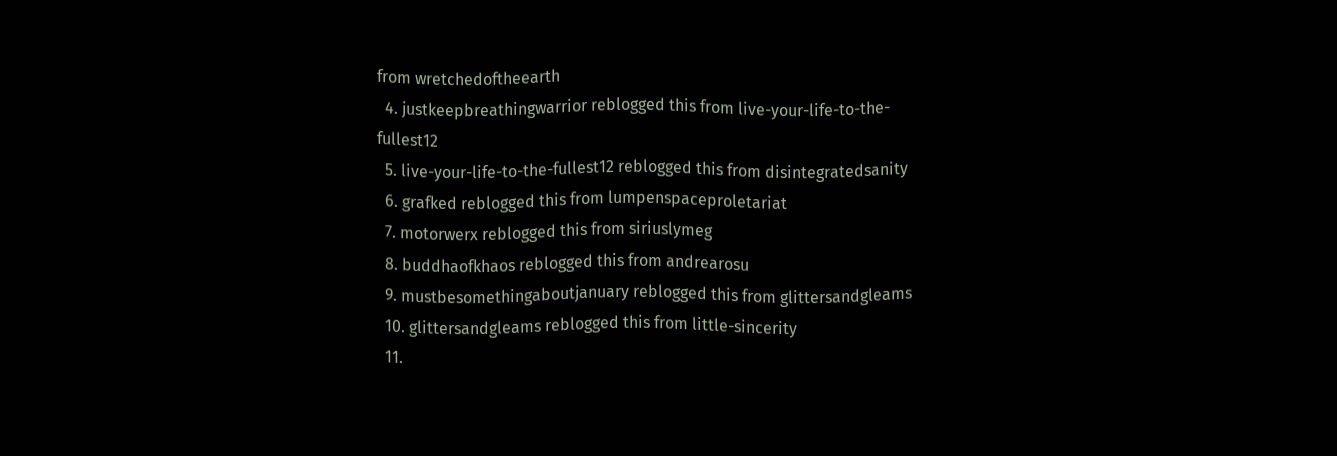from wretchedoftheearth
  4. justkeepbreathingwarrior reblogged this from live-your-life-to-the-fullest12
  5. live-your-life-to-the-fullest12 reblogged this from disintegratedsanity
  6. grafked reblogged this from lumpenspaceproletariat
  7. motorwerx reblogged this from siriuslymeg
  8. buddhaofkhaos reblogged this from andrearosu
  9. mustbesomethingaboutjanuary reblogged this from glittersandgleams
  10. glittersandgleams reblogged this from little-sincerity
  11.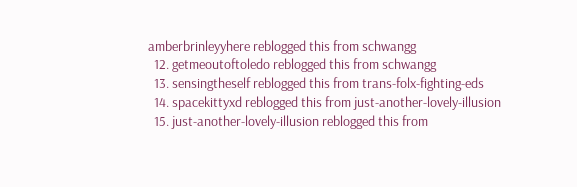amberbrinleyyhere reblogged this from schwangg
  12. getmeoutoftoledo reblogged this from schwangg
  13. sensingtheself reblogged this from trans-folx-fighting-eds
  14. spacekittyxd reblogged this from just-another-lovely-illusion
  15. just-another-lovely-illusion reblogged this from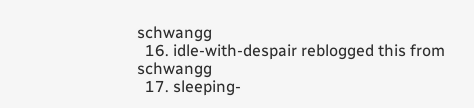schwangg
  16. idle-with-despair reblogged this from schwangg
  17. sleeping-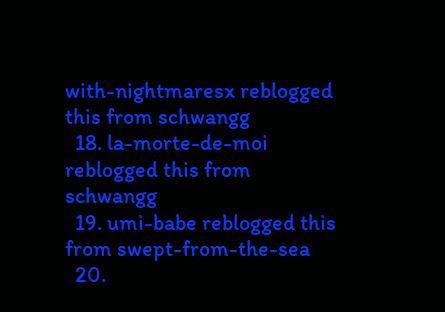with-nightmaresx reblogged this from schwangg
  18. la-morte-de-moi reblogged this from schwangg
  19. umi-babe reblogged this from swept-from-the-sea
  20.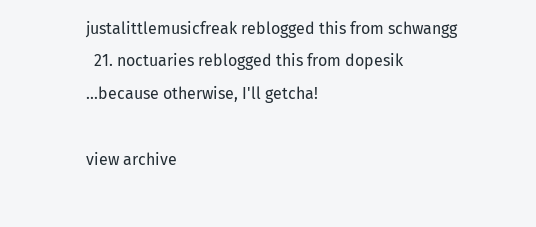justalittlemusicfreak reblogged this from schwangg
  21. noctuaries reblogged this from dopesik
...because otherwise, I'll getcha!

view archive